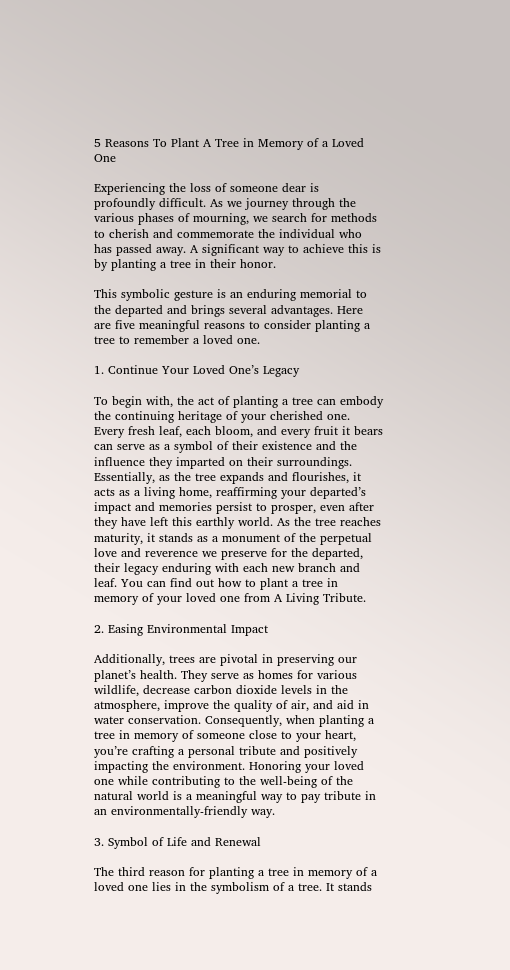5 Reasons To Plant A Tree in Memory of a Loved One

Experiencing the loss of someone dear is profoundly difficult. As we journey through the various phases of mourning, we search for methods to cherish and commemorate the individual who has passed away. A significant way to achieve this is by planting a tree in their honor.

This symbolic gesture is an enduring memorial to the departed and brings several advantages. Here are five meaningful reasons to consider planting a tree to remember a loved one.

1. Continue Your Loved One’s Legacy

To begin with, the act of planting a tree can embody the continuing heritage of your cherished one. Every fresh leaf, each bloom, and every fruit it bears can serve as a symbol of their existence and the influence they imparted on their surroundings. Essentially, as the tree expands and flourishes, it acts as a living home, reaffirming your departed’s impact and memories persist to prosper, even after they have left this earthly world. As the tree reaches maturity, it stands as a monument of the perpetual love and reverence we preserve for the departed, their legacy enduring with each new branch and leaf. You can find out how to plant a tree in memory of your loved one from A Living Tribute.

2. Easing Environmental Impact

Additionally, trees are pivotal in preserving our planet’s health. They serve as homes for various wildlife, decrease carbon dioxide levels in the atmosphere, improve the quality of air, and aid in water conservation. Consequently, when planting a tree in memory of someone close to your heart, you’re crafting a personal tribute and positively impacting the environment. Honoring your loved one while contributing to the well-being of the natural world is a meaningful way to pay tribute in an environmentally-friendly way.

3. Symbol of Life and Renewal

The third reason for planting a tree in memory of a loved one lies in the symbolism of a tree. It stands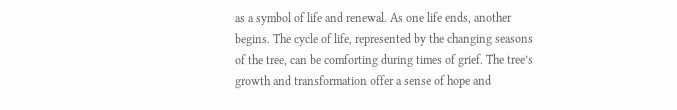as a symbol of life and renewal. As one life ends, another begins. The cycle of life, represented by the changing seasons of the tree, can be comforting during times of grief. The tree’s growth and transformation offer a sense of hope and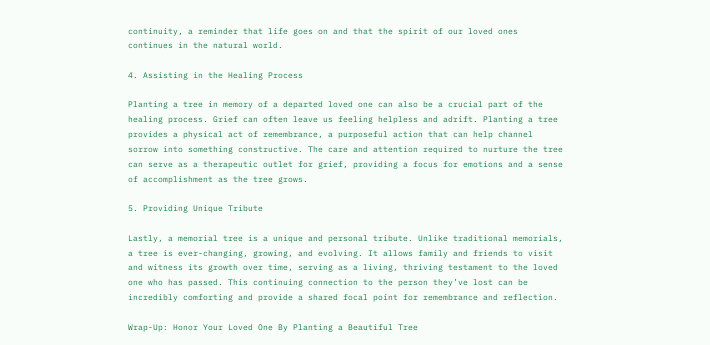continuity, a reminder that life goes on and that the spirit of our loved ones continues in the natural world.

4. Assisting in the Healing Process

Planting a tree in memory of a departed loved one can also be a crucial part of the healing process. Grief can often leave us feeling helpless and adrift. Planting a tree provides a physical act of remembrance, a purposeful action that can help channel sorrow into something constructive. The care and attention required to nurture the tree can serve as a therapeutic outlet for grief, providing a focus for emotions and a sense of accomplishment as the tree grows.

5. Providing Unique Tribute

Lastly, a memorial tree is a unique and personal tribute. Unlike traditional memorials, a tree is ever-changing, growing, and evolving. It allows family and friends to visit and witness its growth over time, serving as a living, thriving testament to the loved one who has passed. This continuing connection to the person they’ve lost can be incredibly comforting and provide a shared focal point for remembrance and reflection.

Wrap-Up: Honor Your Loved One By Planting a Beautiful Tree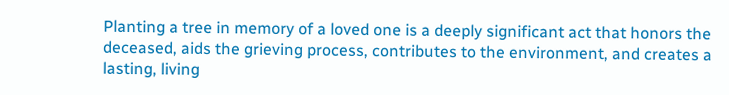Planting a tree in memory of a loved one is a deeply significant act that honors the deceased, aids the grieving process, contributes to the environment, and creates a lasting, living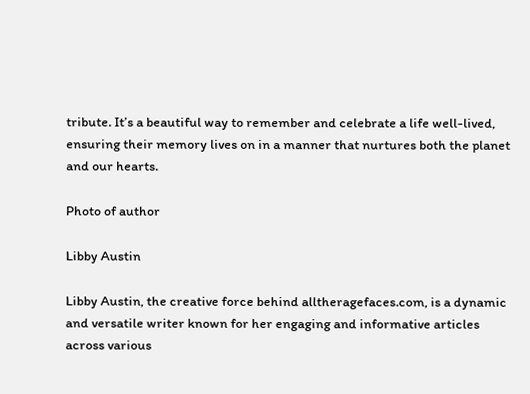tribute. It’s a beautiful way to remember and celebrate a life well-lived, ensuring their memory lives on in a manner that nurtures both the planet and our hearts.

Photo of author

Libby Austin

Libby Austin, the creative force behind alltheragefaces.com, is a dynamic and versatile writer known for her engaging and informative articles across various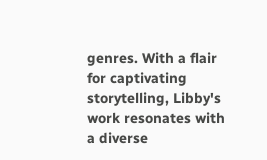genres. With a flair for captivating storytelling, Libby's work resonates with a diverse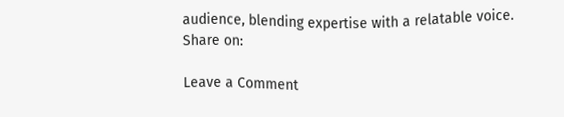audience, blending expertise with a relatable voice.
Share on:

Leave a Comment